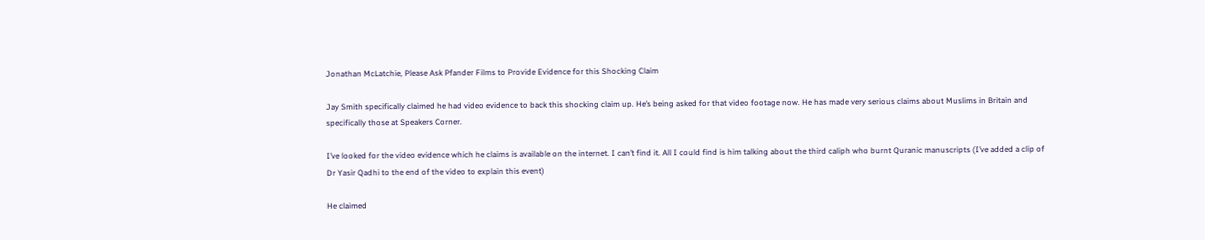Jonathan McLatchie, Please Ask Pfander Films to Provide Evidence for this Shocking Claim

Jay Smith specifically claimed he had video evidence to back this shocking claim up. He’s being asked for that video footage now. He has made very serious claims about Muslims in Britain and specifically those at Speakers Corner.

I’ve looked for the video evidence which he claims is available on the internet. I can’t find it. All I could find is him talking about the third caliph who burnt Quranic manuscripts (I’ve added a clip of Dr Yasir Qadhi to the end of the video to explain this event)

He claimed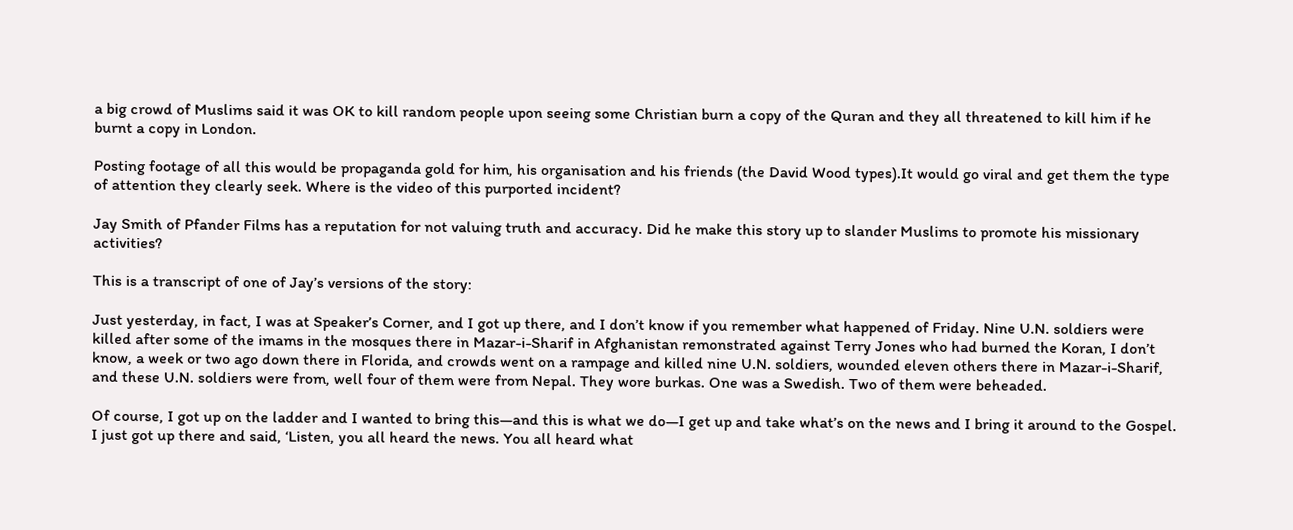a big crowd of Muslims said it was OK to kill random people upon seeing some Christian burn a copy of the Quran and they all threatened to kill him if he burnt a copy in London.

Posting footage of all this would be propaganda gold for him, his organisation and his friends (the David Wood types).It would go viral and get them the type of attention they clearly seek. Where is the video of this purported incident?

Jay Smith of Pfander Films has a reputation for not valuing truth and accuracy. Did he make this story up to slander Muslims to promote his missionary activities?

This is a transcript of one of Jay’s versions of the story:

Just yesterday, in fact, I was at Speaker’s Corner, and I got up there, and I don’t know if you remember what happened of Friday. Nine U.N. soldiers were killed after some of the imams in the mosques there in Mazar-i-Sharif in Afghanistan remonstrated against Terry Jones who had burned the Koran, I don’t know, a week or two ago down there in Florida, and crowds went on a rampage and killed nine U.N. soldiers, wounded eleven others there in Mazar-i-Sharif, and these U.N. soldiers were from, well four of them were from Nepal. They wore burkas. One was a Swedish. Two of them were beheaded.

Of course, I got up on the ladder and I wanted to bring this—and this is what we do—I get up and take what’s on the news and I bring it around to the Gospel. I just got up there and said, ‘Listen, you all heard the news. You all heard what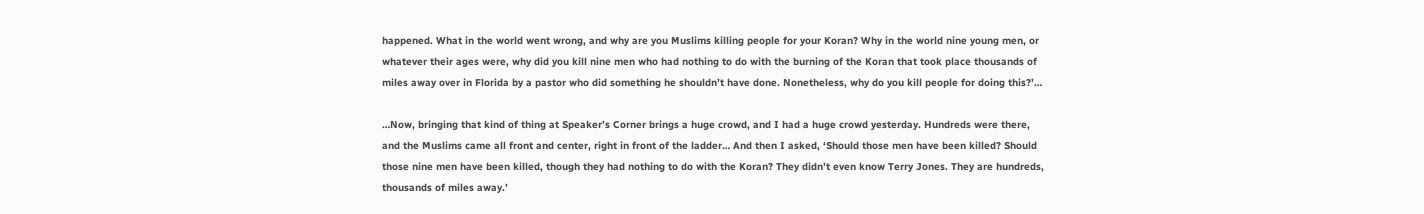happened. What in the world went wrong, and why are you Muslims killing people for your Koran? Why in the world nine young men, or whatever their ages were, why did you kill nine men who had nothing to do with the burning of the Koran that took place thousands of miles away over in Florida by a pastor who did something he shouldn’t have done. Nonetheless, why do you kill people for doing this?’…

…Now, bringing that kind of thing at Speaker’s Corner brings a huge crowd, and I had a huge crowd yesterday. Hundreds were there, and the Muslims came all front and center, right in front of the ladder… And then I asked, ‘Should those men have been killed? Should those nine men have been killed, though they had nothing to do with the Koran? They didn’t even know Terry Jones. They are hundreds, thousands of miles away.’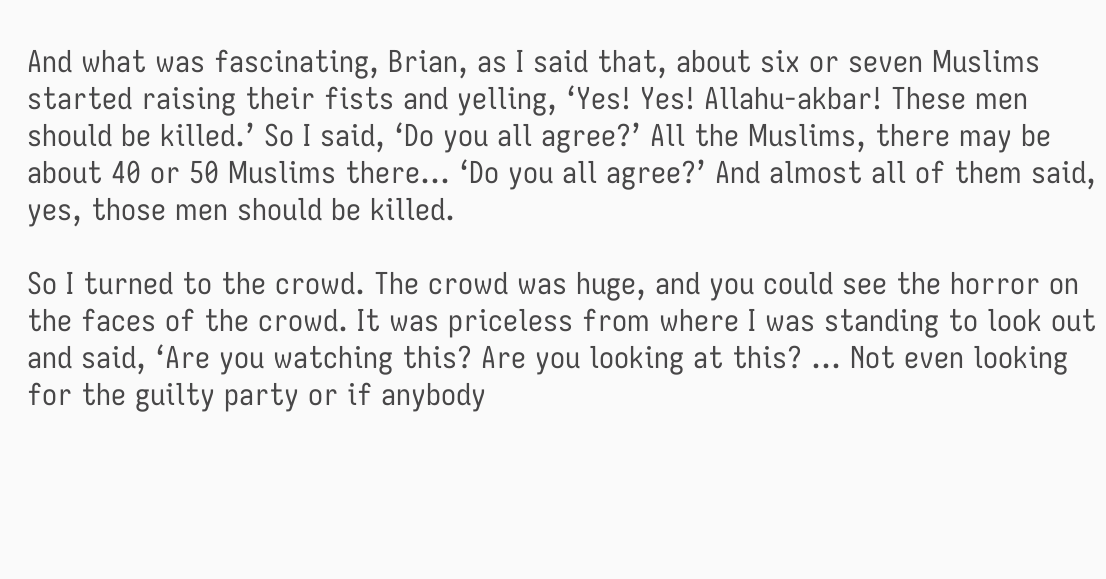And what was fascinating, Brian, as I said that, about six or seven Muslims started raising their fists and yelling, ‘Yes! Yes! Allahu-akbar! These men should be killed.’ So I said, ‘Do you all agree?’ All the Muslims, there may be about 40 or 50 Muslims there… ‘Do you all agree?’ And almost all of them said, yes, those men should be killed.

So I turned to the crowd. The crowd was huge, and you could see the horror on the faces of the crowd. It was priceless from where I was standing to look out and said, ‘Are you watching this? Are you looking at this? … Not even looking for the guilty party or if anybody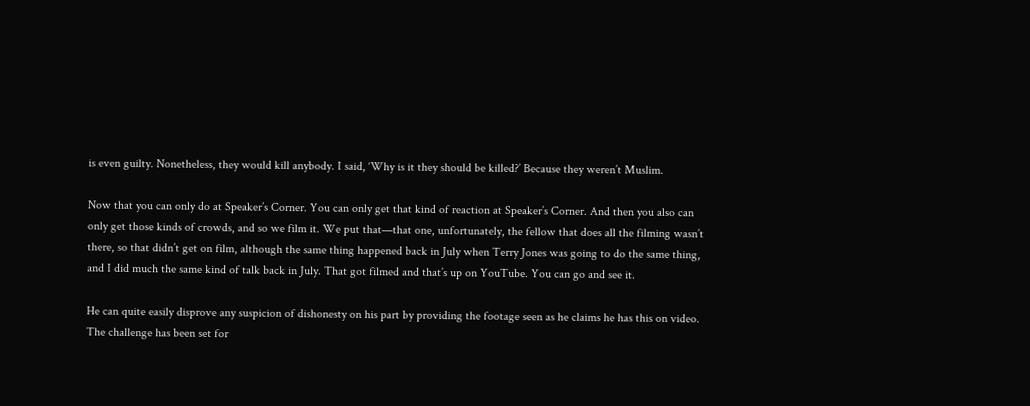is even guilty. Nonetheless, they would kill anybody. I said, ‘Why is it they should be killed?’ Because they weren’t Muslim.

Now that you can only do at Speaker’s Corner. You can only get that kind of reaction at Speaker’s Corner. And then you also can only get those kinds of crowds, and so we film it. We put that—that one, unfortunately, the fellow that does all the filming wasn’t there, so that didn’t get on film, although the same thing happened back in July when Terry Jones was going to do the same thing, and I did much the same kind of talk back in July. That got filmed and that’s up on YouTube. You can go and see it.

He can quite easily disprove any suspicion of dishonesty on his part by providing the footage seen as he claims he has this on video. The challenge has been set for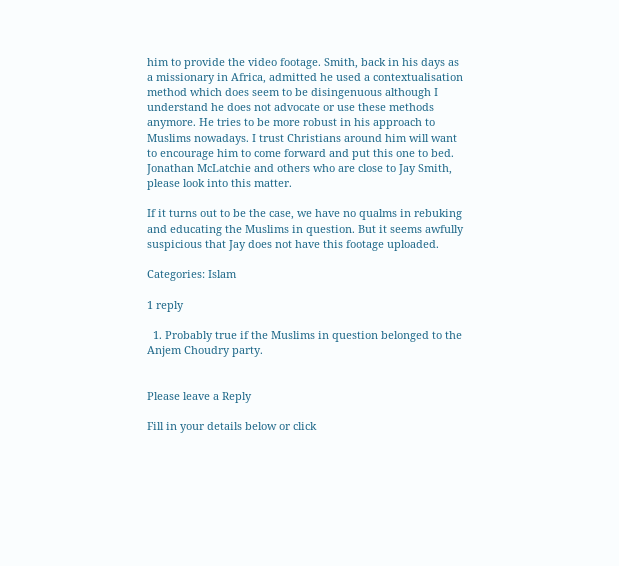him to provide the video footage. Smith, back in his days as a missionary in Africa, admitted he used a contextualisation method which does seem to be disingenuous although I understand he does not advocate or use these methods anymore. He tries to be more robust in his approach to Muslims nowadays. I trust Christians around him will want to encourage him to come forward and put this one to bed. Jonathan McLatchie and others who are close to Jay Smith, please look into this matter.

If it turns out to be the case, we have no qualms in rebuking and educating the Muslims in question. But it seems awfully suspicious that Jay does not have this footage uploaded.

Categories: Islam

1 reply

  1. Probably true if the Muslims in question belonged to the Anjem Choudry party.


Please leave a Reply

Fill in your details below or click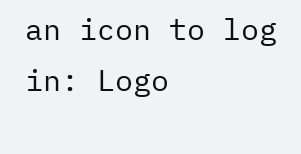an icon to log in: Logo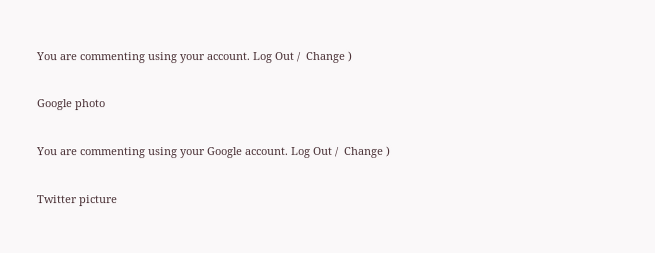You are commenting using your account. Log Out /  Change )

Google photo

You are commenting using your Google account. Log Out /  Change )

Twitter picture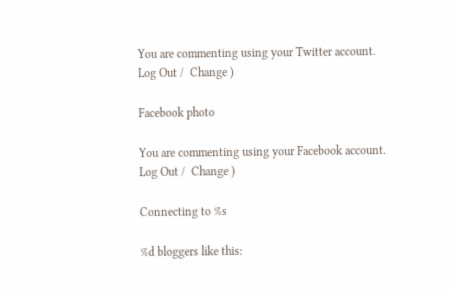You are commenting using your Twitter account. Log Out /  Change )

Facebook photo

You are commenting using your Facebook account. Log Out /  Change )

Connecting to %s

%d bloggers like this: